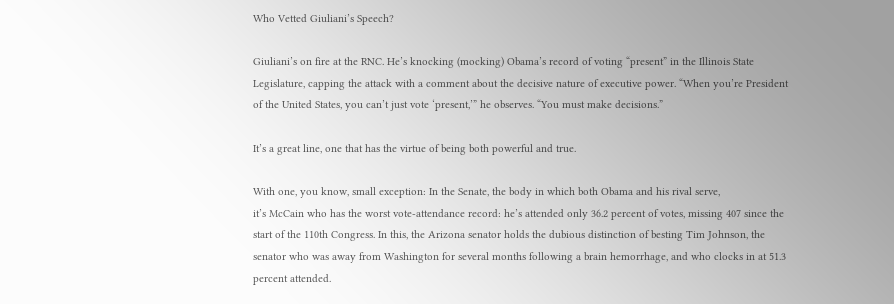Who Vetted Giuliani’s Speech?

Giuliani’s on fire at the RNC. He’s knocking (mocking) Obama’s record of voting “present” in the Illinois State Legislature, capping the attack with a comment about the decisive nature of executive power. “When you’re President of the United States, you can’t just vote ‘present,’” he observes. “You must make decisions.”

It’s a great line, one that has the virtue of being both powerful and true.

With one, you know, small exception: In the Senate, the body in which both Obama and his rival serve,
it’s McCain who has the worst vote-attendance record: he’s attended only 36.2 percent of votes, missing 407 since the start of the 110th Congress. In this, the Arizona senator holds the dubious distinction of besting Tim Johnson, the senator who was away from Washington for several months following a brain hemorrhage, and who clocks in at 51.3 percent attended.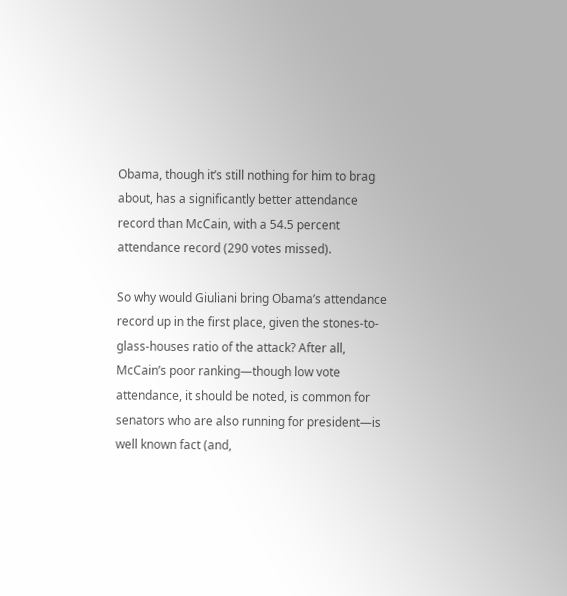Obama, though it’s still nothing for him to brag about, has a significantly better attendance record than McCain, with a 54.5 percent attendance record (290 votes missed).

So why would Giuliani bring Obama’s attendance record up in the first place, given the stones-to-glass-houses ratio of the attack? After all, McCain’s poor ranking—though low vote attendance, it should be noted, is common for senators who are also running for president—is well known fact (and,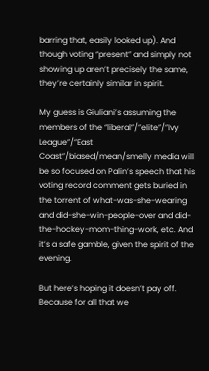barring that, easily looked up). And though voting “present” and simply not showing up aren’t precisely the same, they’re certainly similar in spirit.

My guess is Giuliani’s assuming the members of the “liberal”/”elite”/”Ivy League”/”East Coast”/biased/mean/smelly media will be so focused on Palin’s speech that his voting record comment gets buried in the torrent of what-was-she-wearing and did-she-win-people-over and did-the-hockey-mom-thing-work, etc. And it’s a safe gamble, given the spirit of the evening.

But here’s hoping it doesn’t pay off. Because for all that we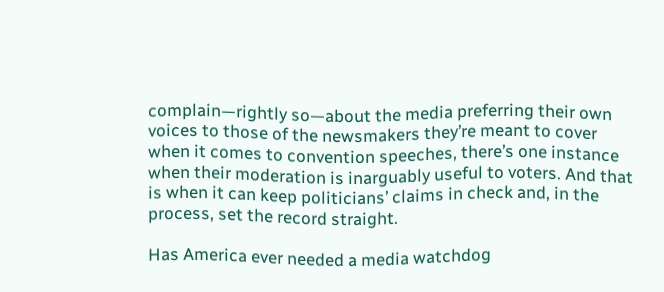complain—rightly so—about the media preferring their own voices to those of the newsmakers they’re meant to cover when it comes to convention speeches, there’s one instance when their moderation is inarguably useful to voters. And that is when it can keep politicians’ claims in check and, in the process, set the record straight.

Has America ever needed a media watchdog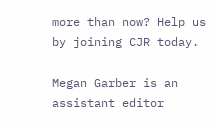more than now? Help us by joining CJR today.

Megan Garber is an assistant editor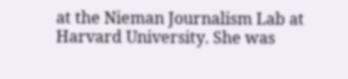at the Nieman Journalism Lab at Harvard University. She was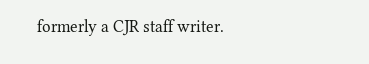formerly a CJR staff writer.